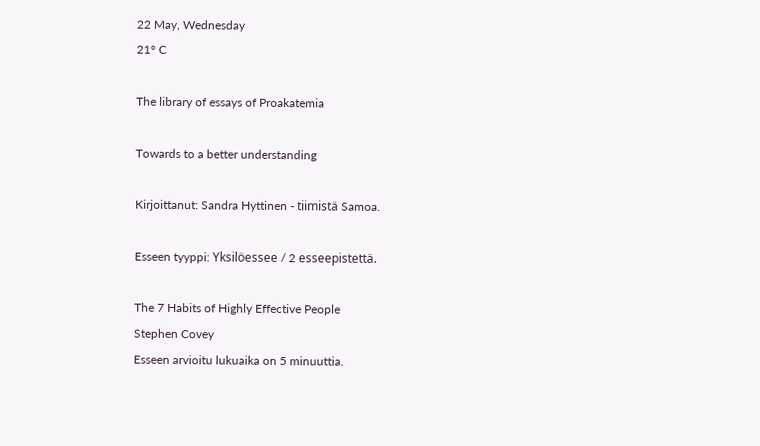22 May, Wednesday
21° C

The library of essays of Proakatemia

Towards to a better understanding

Kirjoittanut: Sandra Hyttinen - tiimistä Samoa.

Esseen tyyppi: Yksilöessee / 2 esseepistettä.

The 7 Habits of Highly Effective People
Stephen Covey
Esseen arvioitu lukuaika on 5 minuuttia.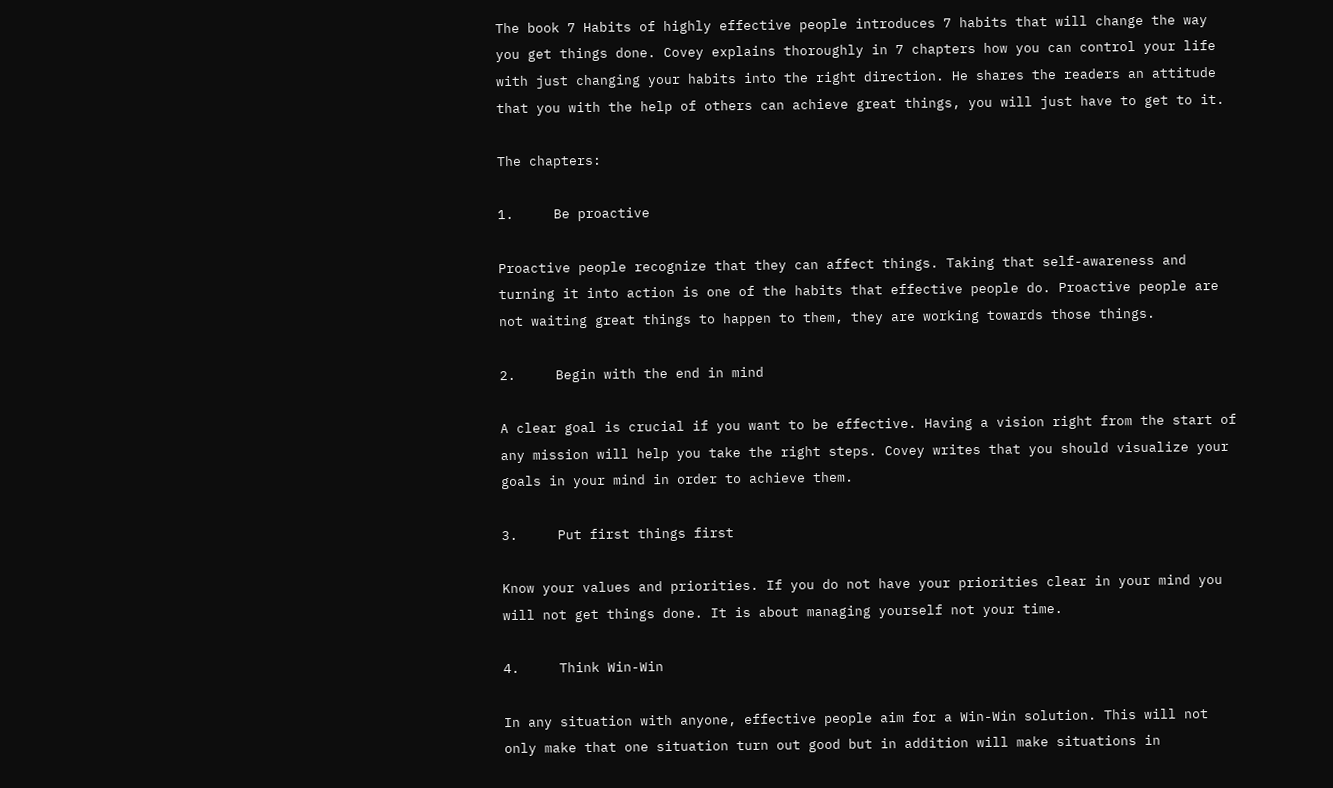The book 7 Habits of highly effective people introduces 7 habits that will change the way you get things done. Covey explains thoroughly in 7 chapters how you can control your life with just changing your habits into the right direction. He shares the readers an attitude that you with the help of others can achieve great things, you will just have to get to it.

The chapters:

1.     Be proactive

Proactive people recognize that they can affect things. Taking that self-awareness and turning it into action is one of the habits that effective people do. Proactive people are not waiting great things to happen to them, they are working towards those things.

2.     Begin with the end in mind

A clear goal is crucial if you want to be effective. Having a vision right from the start of any mission will help you take the right steps. Covey writes that you should visualize your goals in your mind in order to achieve them.

3.     Put first things first

Know your values and priorities. If you do not have your priorities clear in your mind you will not get things done. It is about managing yourself not your time.

4.     Think Win-Win

In any situation with anyone, effective people aim for a Win-Win solution. This will not only make that one situation turn out good but in addition will make situations in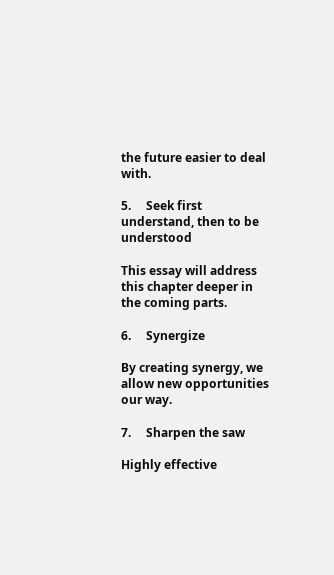the future easier to deal with.

5.     Seek first understand, then to be understood

This essay will address this chapter deeper in the coming parts.

6.     Synergize

By creating synergy, we allow new opportunities our way.

7.     Sharpen the saw

Highly effective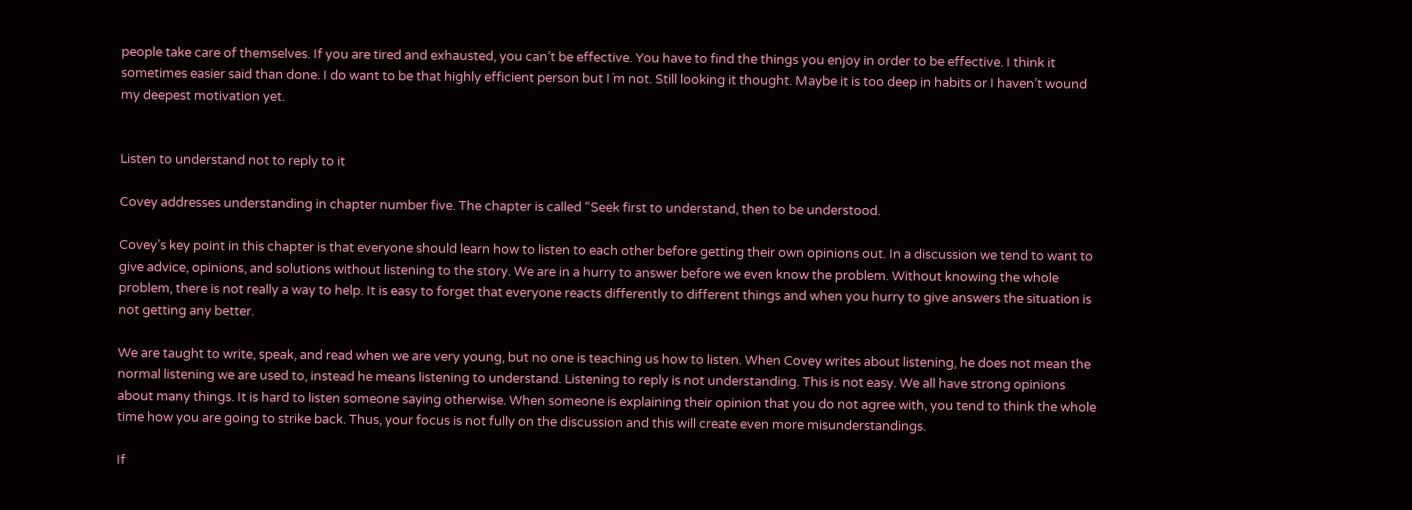people take care of themselves. If you are tired and exhausted, you can’t be effective. You have to find the things you enjoy in order to be effective. I think it sometimes easier said than done. I do want to be that highly efficient person but I´m not. Still looking it thought. Maybe it is too deep in habits or I haven’t wound my deepest motivation yet.


Listen to understand not to reply to it

Covey addresses understanding in chapter number five. The chapter is called “Seek first to understand, then to be understood.

Covey’s key point in this chapter is that everyone should learn how to listen to each other before getting their own opinions out. In a discussion we tend to want to give advice, opinions, and solutions without listening to the story. We are in a hurry to answer before we even know the problem. Without knowing the whole problem, there is not really a way to help. It is easy to forget that everyone reacts differently to different things and when you hurry to give answers the situation is not getting any better.

We are taught to write, speak, and read when we are very young, but no one is teaching us how to listen. When Covey writes about listening, he does not mean the normal listening we are used to, instead he means listening to understand. Listening to reply is not understanding. This is not easy. We all have strong opinions about many things. It is hard to listen someone saying otherwise. When someone is explaining their opinion that you do not agree with, you tend to think the whole time how you are going to strike back. Thus, your focus is not fully on the discussion and this will create even more misunderstandings.

If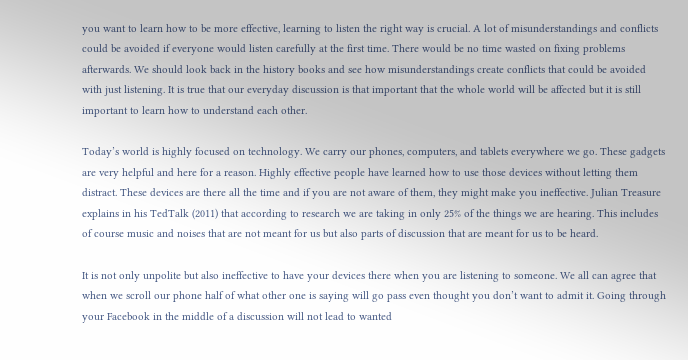you want to learn how to be more effective, learning to listen the right way is crucial. A lot of misunderstandings and conflicts could be avoided if everyone would listen carefully at the first time. There would be no time wasted on fixing problems afterwards. We should look back in the history books and see how misunderstandings create conflicts that could be avoided with just listening. It is true that our everyday discussion is that important that the whole world will be affected but it is still important to learn how to understand each other.

Today’s world is highly focused on technology. We carry our phones, computers, and tablets everywhere we go. These gadgets are very helpful and here for a reason. Highly effective people have learned how to use those devices without letting them distract. These devices are there all the time and if you are not aware of them, they might make you ineffective. Julian Treasure explains in his TedTalk (2011) that according to research we are taking in only 25% of the things we are hearing. This includes of course music and noises that are not meant for us but also parts of discussion that are meant for us to be heard.

It is not only unpolite but also ineffective to have your devices there when you are listening to someone. We all can agree that when we scroll our phone half of what other one is saying will go pass even thought you don’t want to admit it. Going through your Facebook in the middle of a discussion will not lead to wanted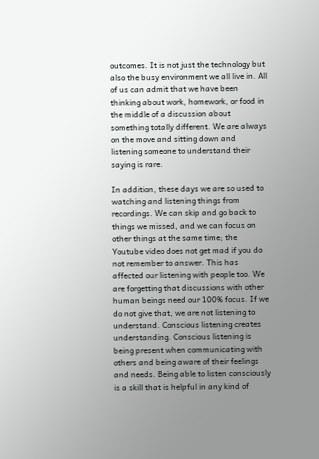outcomes. It is not just the technology but also the busy environment we all live in. All of us can admit that we have been thinking about work, homework, or food in the middle of a discussion about something totally different. We are always on the move and sitting down and listening someone to understand their saying is rare.

In addition, these days we are so used to watching and listening things from recordings. We can skip and go back to things we missed, and we can focus on other things at the same time; the Youtube video does not get mad if you do not remember to answer. This has affected our listening with people too. We are forgetting that discussions with other human beings need our 100% focus. If we do not give that, we are not listening to understand. Conscious listening creates understanding. Conscious listening is being present when communicating with others and being aware of their feelings and needs. Being able to listen consciously is a skill that is helpful in any kind of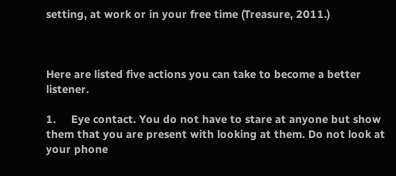setting, at work or in your free time (Treasure, 2011.)



Here are listed five actions you can take to become a better listener.

1.     Eye contact. You do not have to stare at anyone but show them that you are present with looking at them. Do not look at your phone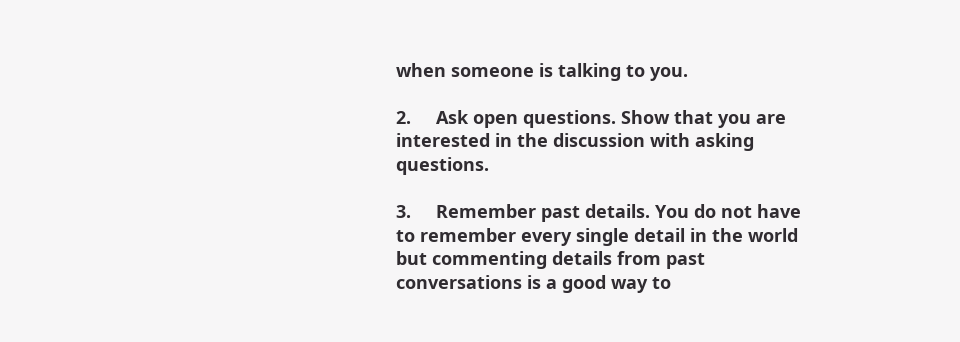when someone is talking to you.

2.     Ask open questions. Show that you are interested in the discussion with asking questions.

3.     Remember past details. You do not have to remember every single detail in the world but commenting details from past conversations is a good way to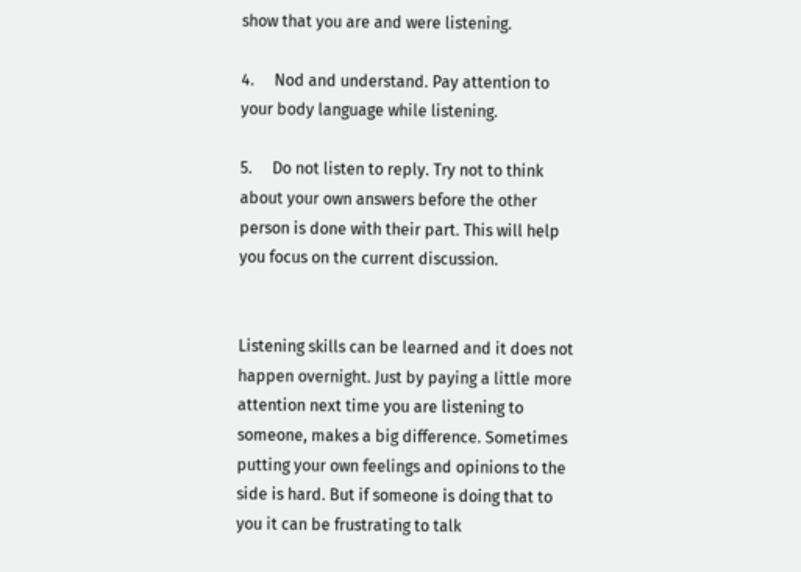show that you are and were listening.

4.     Nod and understand. Pay attention to your body language while listening.

5.     Do not listen to reply. Try not to think about your own answers before the other person is done with their part. This will help you focus on the current discussion.


Listening skills can be learned and it does not happen overnight. Just by paying a little more attention next time you are listening to someone, makes a big difference. Sometimes putting your own feelings and opinions to the side is hard. But if someone is doing that to you it can be frustrating to talk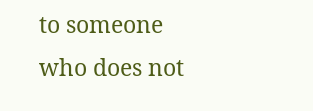to someone who does not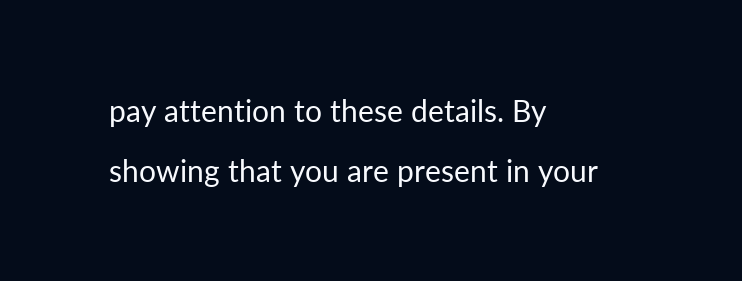pay attention to these details. By showing that you are present in your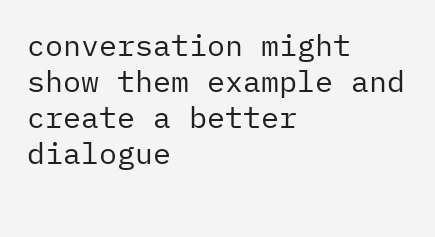conversation might show them example and create a better dialogue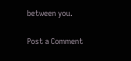between you.

Post a Comment